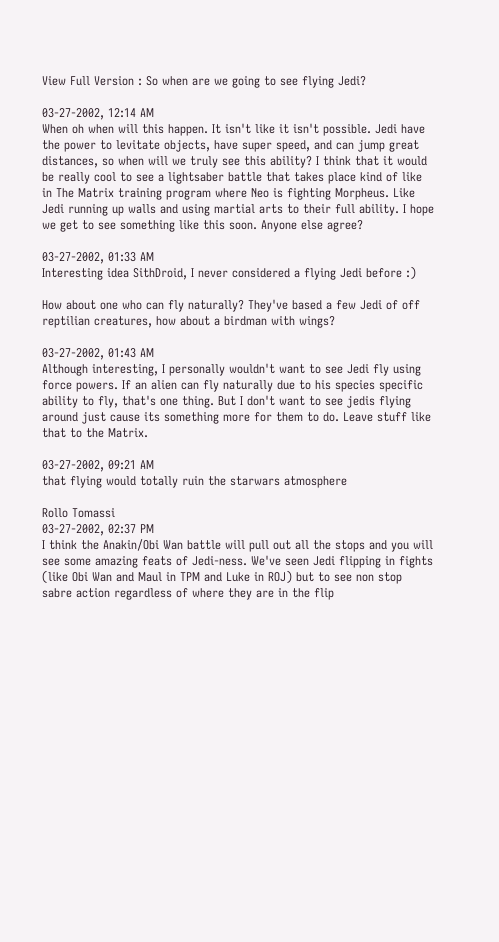View Full Version : So when are we going to see flying Jedi?

03-27-2002, 12:14 AM
When oh when will this happen. It isn't like it isn't possible. Jedi have the power to levitate objects, have super speed, and can jump great distances, so when will we truly see this ability? I think that it would be really cool to see a lightsaber battle that takes place kind of like in The Matrix training program where Neo is fighting Morpheus. Like Jedi running up walls and using martial arts to their full ability. I hope we get to see something like this soon. Anyone else agree?

03-27-2002, 01:33 AM
Interesting idea SithDroid, I never considered a flying Jedi before :)

How about one who can fly naturally? They've based a few Jedi of off reptilian creatures, how about a birdman with wings?

03-27-2002, 01:43 AM
Although interesting, I personally wouldn't want to see Jedi fly using force powers. If an alien can fly naturally due to his species specific ability to fly, that's one thing. But I don't want to see jedis flying around just cause its something more for them to do. Leave stuff like that to the Matrix.

03-27-2002, 09:21 AM
that flying would totally ruin the starwars atmosphere

Rollo Tomassi
03-27-2002, 02:37 PM
I think the Anakin/Obi Wan battle will pull out all the stops and you will see some amazing feats of Jedi-ness. We've seen Jedi flipping in fights (like Obi Wan and Maul in TPM and Luke in ROJ) but to see non stop sabre action regardless of where they are in the flip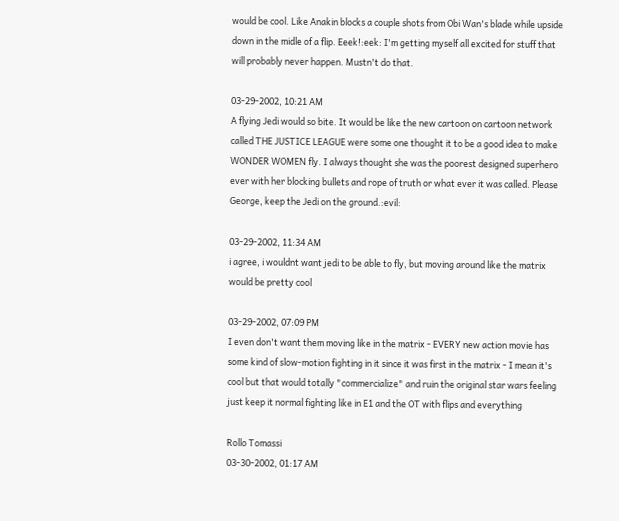would be cool. Like Anakin blocks a couple shots from Obi Wan's blade while upside down in the midle of a flip. Eeek!:eek: I'm getting myself all excited for stuff that will probably never happen. Mustn't do that.

03-29-2002, 10:21 AM
A flying Jedi would so bite. It would be like the new cartoon on cartoon network called THE JUSTICE LEAGUE were some one thought it to be a good idea to make WONDER WOMEN fly. I always thought she was the poorest designed superhero ever with her blocking bullets and rope of truth or what ever it was called. Please George, keep the Jedi on the ground.:evil:

03-29-2002, 11:34 AM
i agree, i wouldnt want jedi to be able to fly, but moving around like the matrix would be pretty cool

03-29-2002, 07:09 PM
I even don't want them moving like in the matrix - EVERY new action movie has some kind of slow-motion fighting in it since it was first in the matrix - I mean it's cool but that would totally "commercialize" and ruin the original star wars feeling
just keep it normal fighting like in E1 and the OT with flips and everything

Rollo Tomassi
03-30-2002, 01:17 AM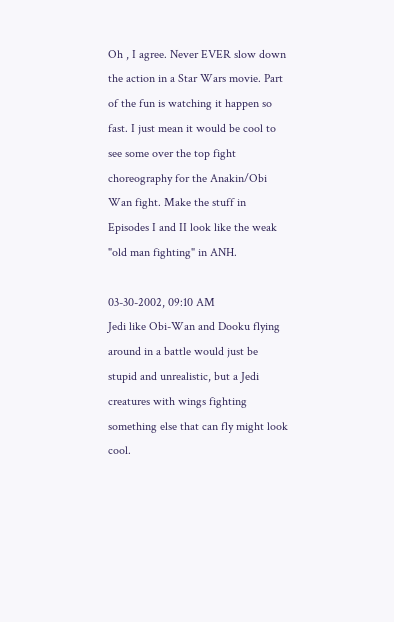Oh , I agree. Never EVER slow down the action in a Star Wars movie. Part of the fun is watching it happen so fast. I just mean it would be cool to see some over the top fight choreography for the Anakin/Obi Wan fight. Make the stuff in Episodes I and II look like the weak "old man fighting" in ANH.

03-30-2002, 09:10 AM
Jedi like Obi-Wan and Dooku flying around in a battle would just be stupid and unrealistic, but a Jedi creatures with wings fighting something else that can fly might look cool.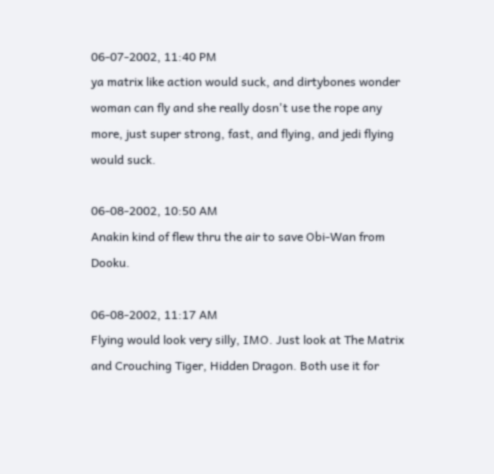06-07-2002, 11:40 PM
ya matrix like action would suck, and dirtybones wonder woman can fly and she really dosn't use the rope any more, just super strong, fast, and flying, and jedi flying would suck.

06-08-2002, 10:50 AM
Anakin kind of flew thru the air to save Obi-Wan from Dooku.

06-08-2002, 11:17 AM
Flying would look very silly, IMO. Just look at The Matrix and Crouching Tiger, Hidden Dragon. Both use it for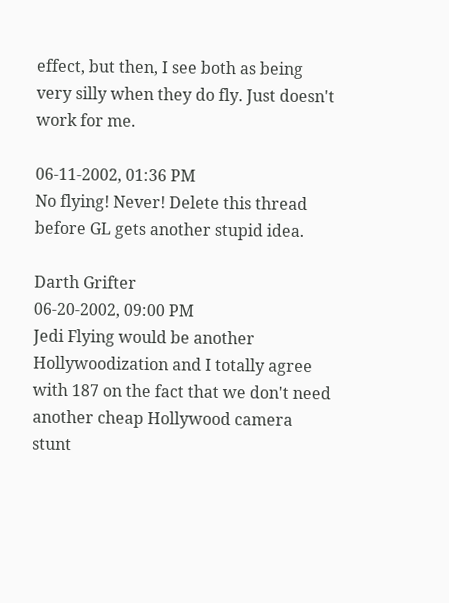effect, but then, I see both as being very silly when they do fly. Just doesn't work for me.

06-11-2002, 01:36 PM
No flying! Never! Delete this thread before GL gets another stupid idea.

Darth Grifter
06-20-2002, 09:00 PM
Jedi Flying would be another Hollywoodization and I totally agree with 187 on the fact that we don't need another cheap Hollywood camera stunt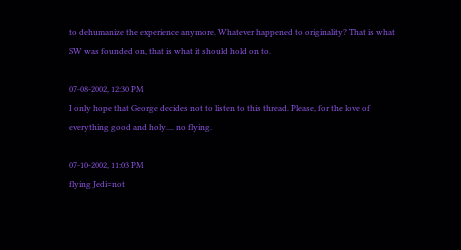to dehumanize the experience anymore. Whatever happened to originality? That is what SW was founded on, that is what it should hold on to.

07-08-2002, 12:30 PM
I only hope that George decides not to listen to this thread. Please, for the love of everything good and holy.... no flying.

07-10-2002, 11:03 PM
flying Jedi=not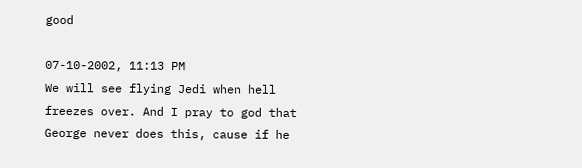good

07-10-2002, 11:13 PM
We will see flying Jedi when hell freezes over. And I pray to god that George never does this, cause if he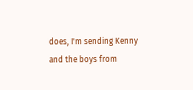does, I'm sending Kenny and the boys from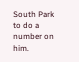South Park to do a number on him.